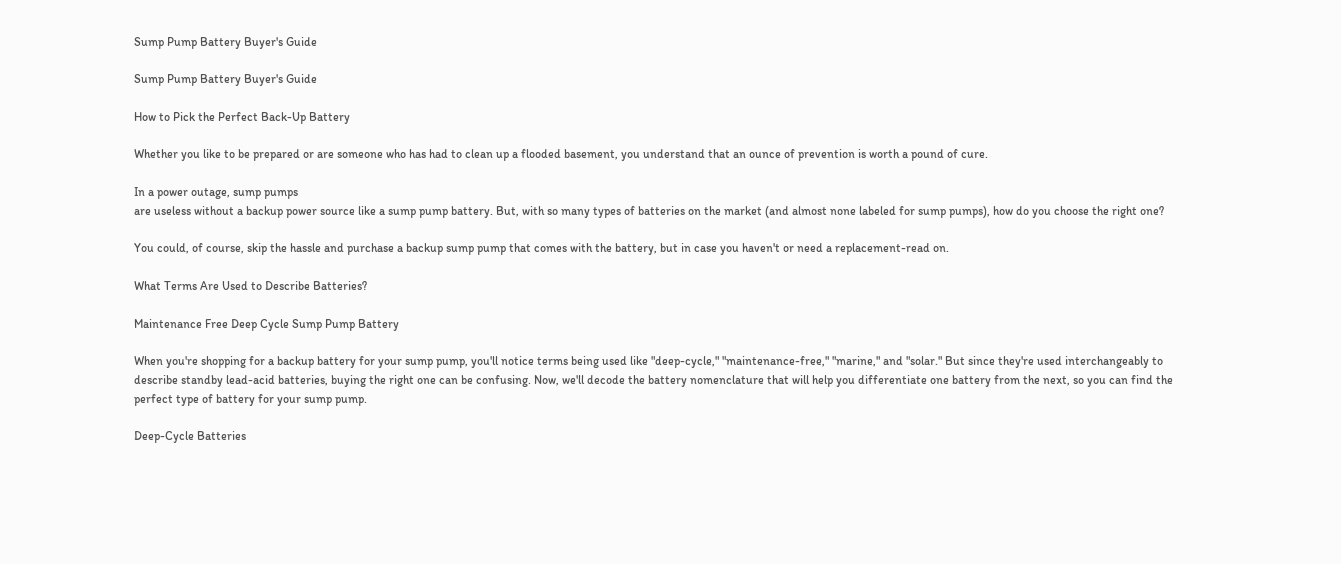Sump Pump Battery Buyer's Guide

Sump Pump Battery Buyer's Guide

How to Pick the Perfect Back-Up Battery

Whether you like to be prepared or are someone who has had to clean up a flooded basement, you understand that an ounce of prevention is worth a pound of cure.

In a power outage, sump pumps
are useless without a backup power source like a sump pump battery. But, with so many types of batteries on the market (and almost none labeled for sump pumps), how do you choose the right one?

You could, of course, skip the hassle and purchase a backup sump pump that comes with the battery, but in case you haven't or need a replacement-read on.

What Terms Are Used to Describe Batteries?

Maintenance Free Deep Cycle Sump Pump Battery

When you're shopping for a backup battery for your sump pump, you'll notice terms being used like "deep-cycle," "maintenance-free," "marine," and "solar." But since they're used interchangeably to describe standby lead-acid batteries, buying the right one can be confusing. Now, we'll decode the battery nomenclature that will help you differentiate one battery from the next, so you can find the perfect type of battery for your sump pump.

Deep-Cycle Batteries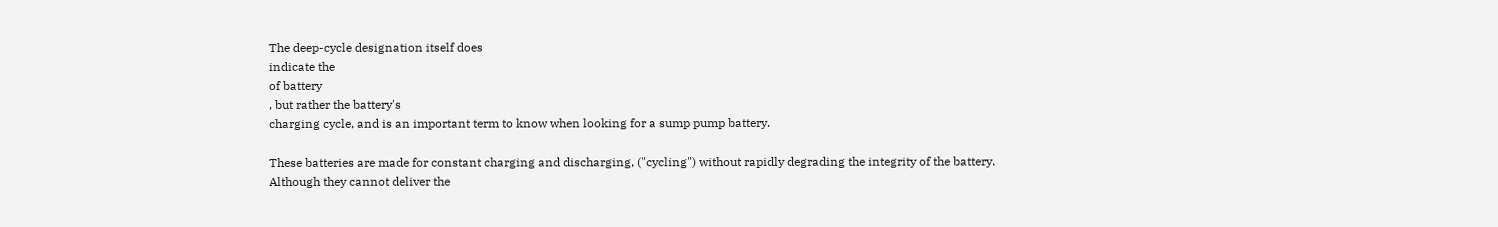The deep-cycle designation itself does
indicate the
of battery
, but rather the battery's
charging cycle, and is an important term to know when looking for a sump pump battery.

These batteries are made for constant charging and discharging, ("cycling") without rapidly degrading the integrity of the battery. Although they cannot deliver the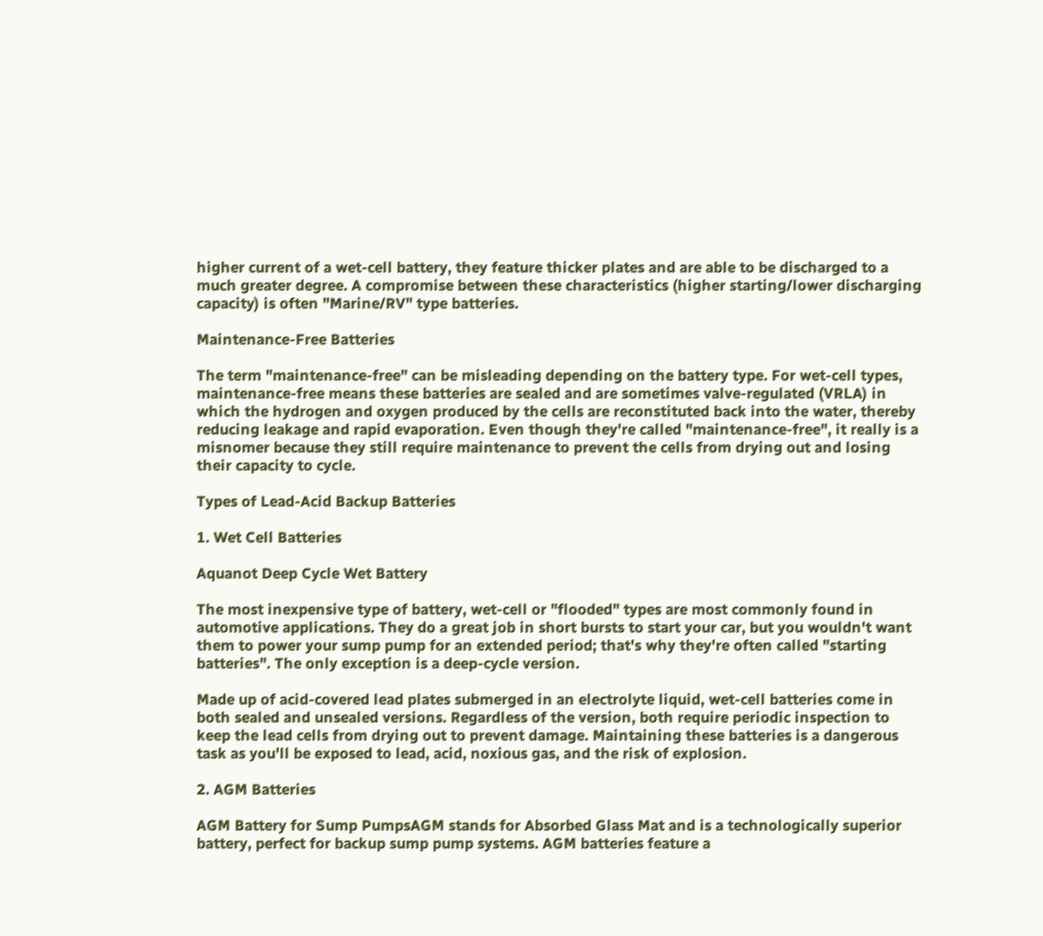higher current of a wet-cell battery, they feature thicker plates and are able to be discharged to a much greater degree. A compromise between these characteristics (higher starting/lower discharging capacity) is often "Marine/RV" type batteries.

Maintenance-Free Batteries

The term "maintenance-free" can be misleading depending on the battery type. For wet-cell types, maintenance-free means these batteries are sealed and are sometimes valve-regulated (VRLA) in which the hydrogen and oxygen produced by the cells are reconstituted back into the water, thereby reducing leakage and rapid evaporation. Even though they're called "maintenance-free", it really is a misnomer because they still require maintenance to prevent the cells from drying out and losing their capacity to cycle.

Types of Lead-Acid Backup Batteries

1. Wet Cell Batteries

Aquanot Deep Cycle Wet Battery

The most inexpensive type of battery, wet-cell or "flooded" types are most commonly found in automotive applications. They do a great job in short bursts to start your car, but you wouldn't want them to power your sump pump for an extended period; that's why they're often called "starting batteries". The only exception is a deep-cycle version.

Made up of acid-covered lead plates submerged in an electrolyte liquid, wet-cell batteries come in both sealed and unsealed versions. Regardless of the version, both require periodic inspection to keep the lead cells from drying out to prevent damage. Maintaining these batteries is a dangerous task as you'll be exposed to lead, acid, noxious gas, and the risk of explosion.

2. AGM Batteries

AGM Battery for Sump PumpsAGM stands for Absorbed Glass Mat and is a technologically superior battery, perfect for backup sump pump systems. AGM batteries feature a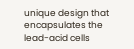unique design that encapsulates the lead-acid cells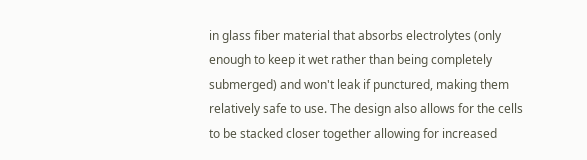in glass fiber material that absorbs electrolytes (only enough to keep it wet rather than being completely submerged) and won't leak if punctured, making them relatively safe to use. The design also allows for the cells to be stacked closer together allowing for increased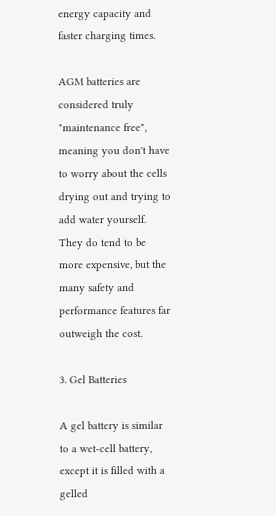energy capacity and faster charging times.

AGM batteries are considered truly "maintenance free", meaning you don't have to worry about the cells drying out and trying to add water yourself. They do tend to be more expensive, but the many safety and performance features far outweigh the cost.

3. Gel Batteries

A gel battery is similar to a wet-cell battery, except it is filled with a gelled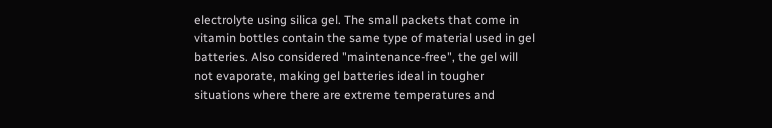electrolyte using silica gel. The small packets that come in vitamin bottles contain the same type of material used in gel batteries. Also considered "maintenance-free", the gel will not evaporate, making gel batteries ideal in tougher situations where there are extreme temperatures and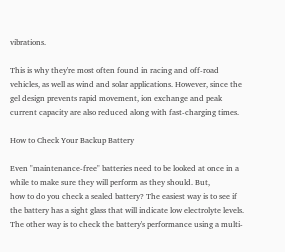vibrations.

This is why they're most often found in racing and off-road vehicles, as well as wind and solar applications. However, since the gel design prevents rapid movement, ion exchange and peak current capacity are also reduced along with fast-charging times.

How to Check Your Backup Battery

Even "maintenance-free" batteries need to be looked at once in a while to make sure they will perform as they should. But,
how to do you check a sealed battery? The easiest way is to see if the battery has a sight glass that will indicate low electrolyte levels. The other way is to check the battery's performance using a multi-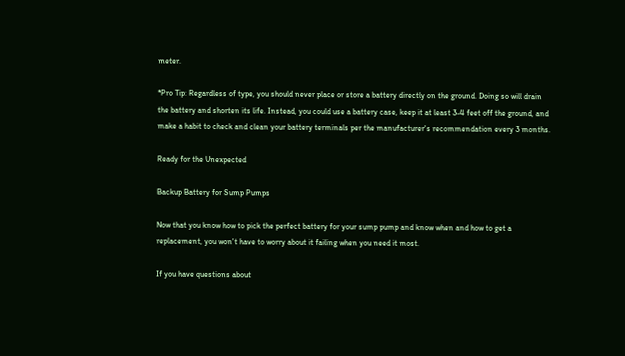meter.

*Pro Tip: Regardless of type, you should never place or store a battery directly on the ground. Doing so will drain the battery and shorten its life. Instead, you could use a battery case, keep it at least 3-4 feet off the ground, and make a habit to check and clean your battery terminals per the manufacturer's recommendation every 3 months.

Ready for the Unexpected

Backup Battery for Sump Pumps

Now that you know how to pick the perfect battery for your sump pump and know when and how to get a replacement, you won't have to worry about it failing when you need it most.

If you have questions about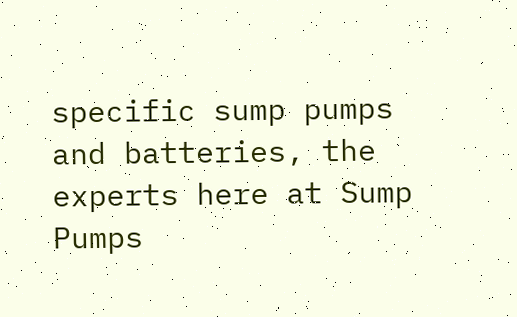specific sump pumps and batteries, the experts here at Sump Pumps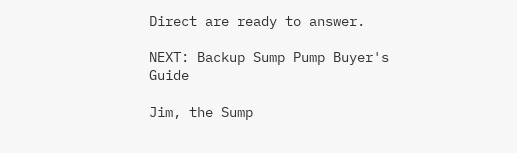Direct are ready to answer.

NEXT: Backup Sump Pump Buyer's Guide

Jim, the Sump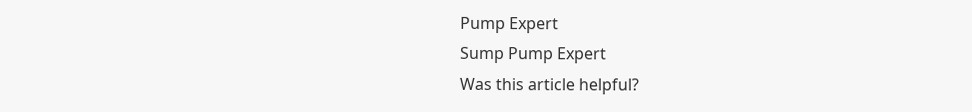Pump Expert
Sump Pump Expert
Was this article helpful?